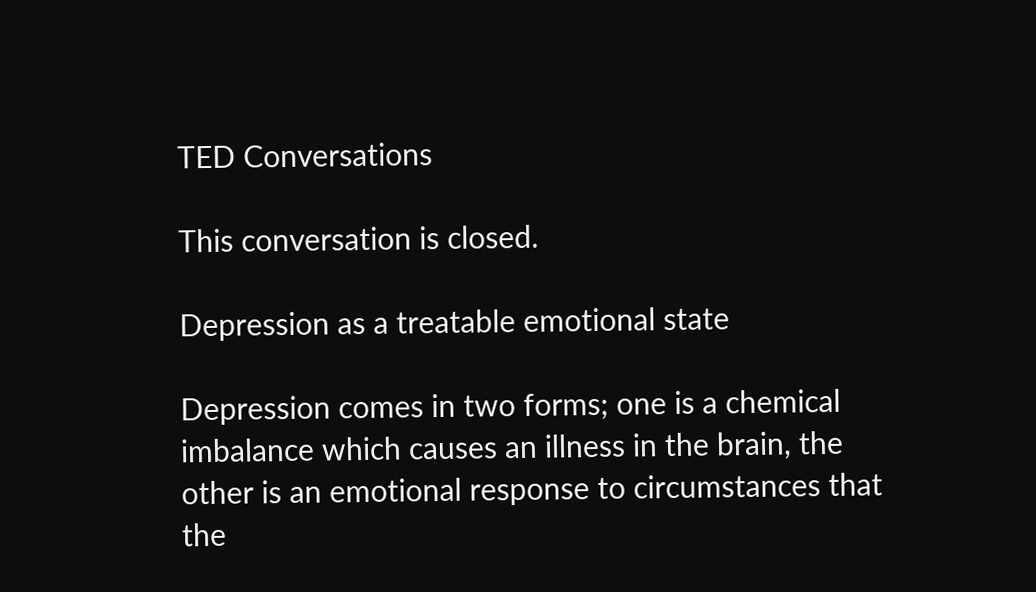TED Conversations

This conversation is closed.

Depression as a treatable emotional state

Depression comes in two forms; one is a chemical imbalance which causes an illness in the brain, the other is an emotional response to circumstances that the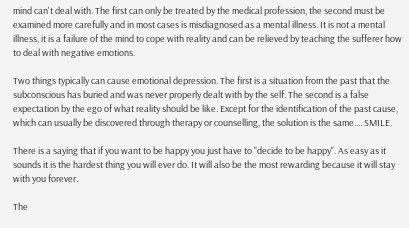mind can't deal with. The first can only be treated by the medical profession, the second must be examined more carefully and in most cases is misdiagnosed as a mental illness. It is not a mental illness, it is a failure of the mind to cope with reality and can be relieved by teaching the sufferer how to deal with negative emotions.

Two things typically can cause emotional depression. The first is a situation from the past that the subconscious has buried and was never properly dealt with by the self. The second is a false expectation by the ego of what reality should be like. Except for the identification of the past cause, which can usually be discovered through therapy or counselling, the solution is the same.... SMILE.

There is a saying that if you want to be happy you just have to "decide to be happy". As easy as it sounds it is the hardest thing you will ever do. It will also be the most rewarding because it will stay with you forever.

The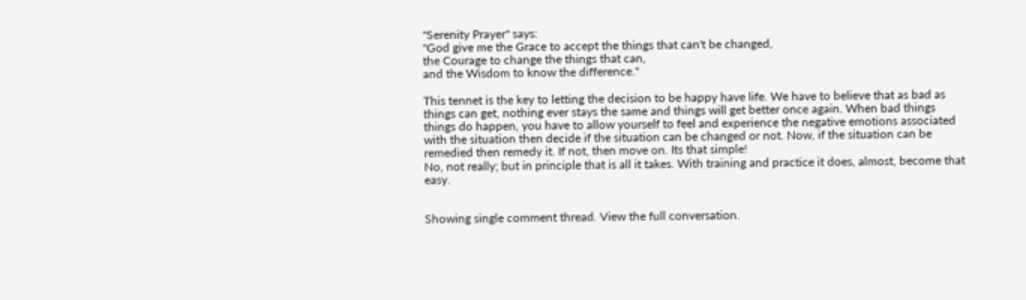"Serenity Prayer" says:
"God give me the Grace to accept the things that can't be changed,
the Courage to change the things that can,
and the Wisdom to know the difference."

This tennet is the key to letting the decision to be happy have life. We have to believe that as bad as things can get, nothing ever stays the same and things will get better once again. When bad things things do happen, you have to allow yourself to feel and experience the negative emotions associated with the situation then decide if the situation can be changed or not. Now, if the situation can be remedied then remedy it. If not, then move on. Its that simple!
No, not really; but in principle that is all it takes. With training and practice it does, almost, become that easy.


Showing single comment thread. View the full conversation.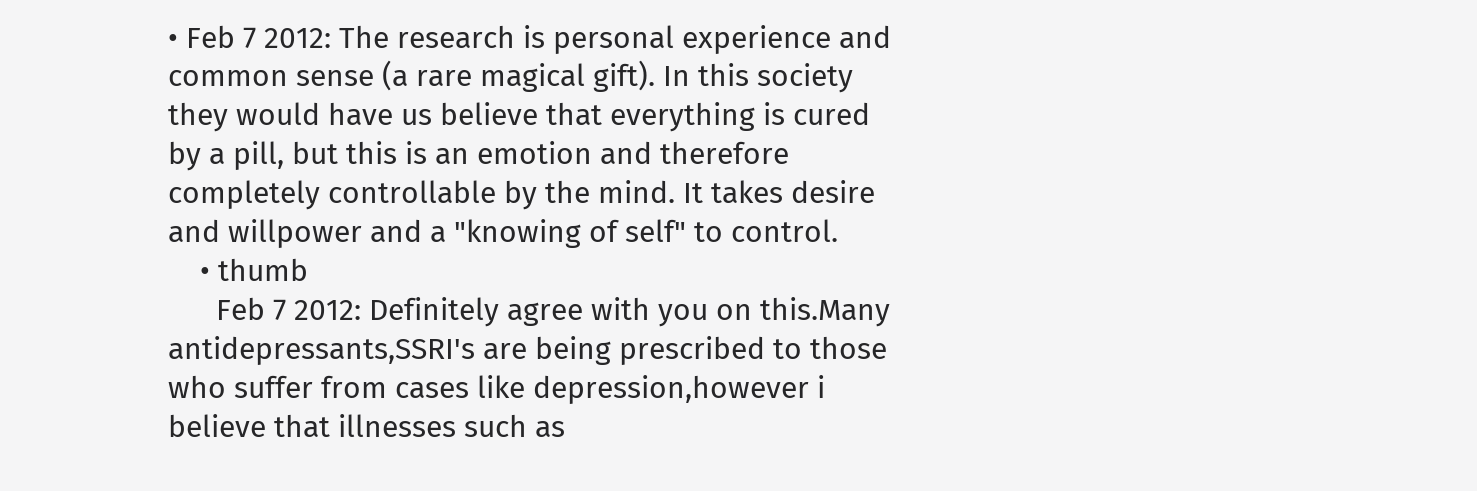• Feb 7 2012: The research is personal experience and common sense (a rare magical gift). In this society they would have us believe that everything is cured by a pill, but this is an emotion and therefore completely controllable by the mind. It takes desire and willpower and a "knowing of self" to control.
    • thumb
      Feb 7 2012: Definitely agree with you on this.Many antidepressants,SSRI's are being prescribed to those who suffer from cases like depression,however i believe that illnesses such as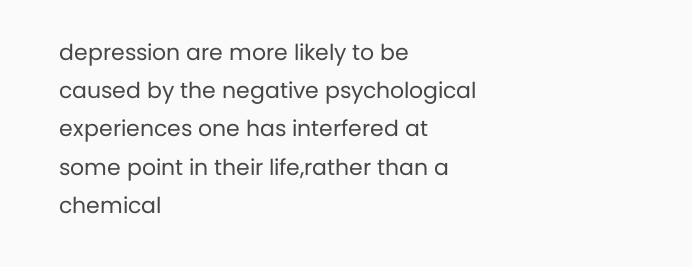depression are more likely to be caused by the negative psychological experiences one has interfered at some point in their life,rather than a chemical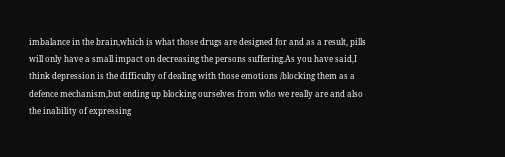imbalance in the brain,which is what those drugs are designed for and as a result, pills will only have a small impact on decreasing the persons suffering.As you have said,I think depression is the difficulty of dealing with those emotions /blocking them as a defence mechanism,but ending up blocking ourselves from who we really are and also the inability of expressing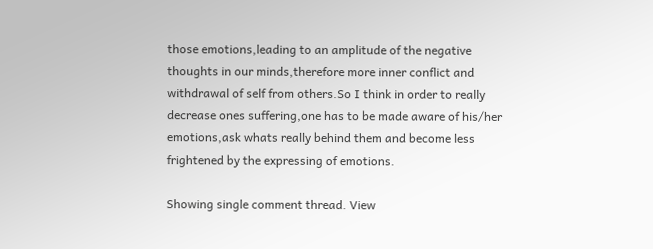those emotions,leading to an amplitude of the negative thoughts in our minds,therefore more inner conflict and withdrawal of self from others.So I think in order to really decrease ones suffering,one has to be made aware of his/her emotions,ask whats really behind them and become less frightened by the expressing of emotions.

Showing single comment thread. View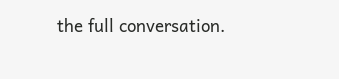the full conversation.